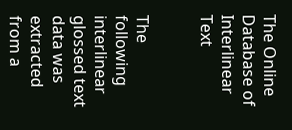The Online Database of Interlinear Text


The following interlinear glossed text data was extracted from a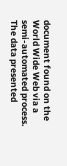document found on the World Wide Web via a semi-automated process. The data presented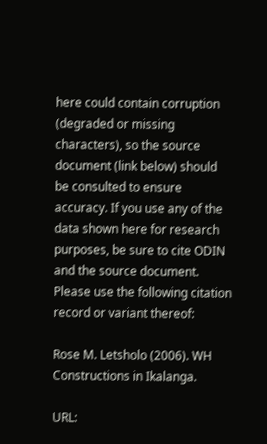here could contain corruption (degraded or missing characters), so the source document (link below) should be consulted to ensure accuracy. If you use any of the data shown here for research purposes, be sure to cite ODIN and the source document. Please use the following citation record or variant thereof:

Rose M. Letsholo (2006). WH Constructions in Ikalanga.

URL: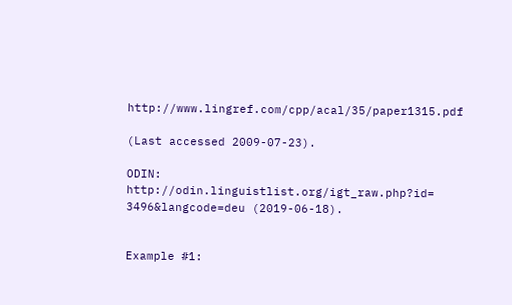http://www.lingref.com/cpp/acal/35/paper1315.pdf

(Last accessed 2009-07-23).

ODIN: http://odin.linguistlist.org/igt_raw.php?id= 3496&langcode=deu (2019-06-18).


Example #1: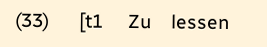(33)      [t1     Zu    lessen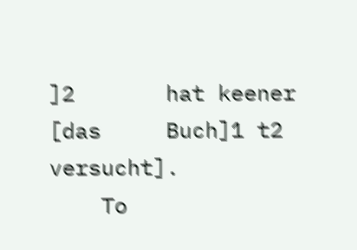]2       hat keener [das     Buch]1 t2 versucht].
    To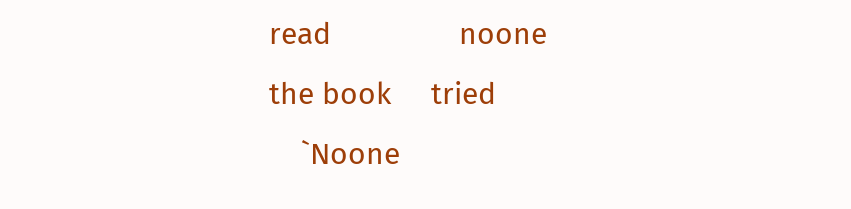read                noone           the book     tried
    `Noone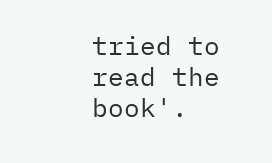tried to read the book'.